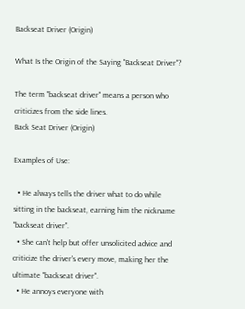Backseat Driver (Origin)

What Is the Origin of the Saying "Backseat Driver"?

The term "backseat driver" means a person who criticizes from the side lines.
Back Seat Driver (Origin)

Examples of Use:

  • He always tells the driver what to do while sitting in the backseat, earning him the nickname "backseat driver".
  • She can't help but offer unsolicited advice and criticize the driver's every move, making her the ultimate "backseat driver".
  • He annoys everyone with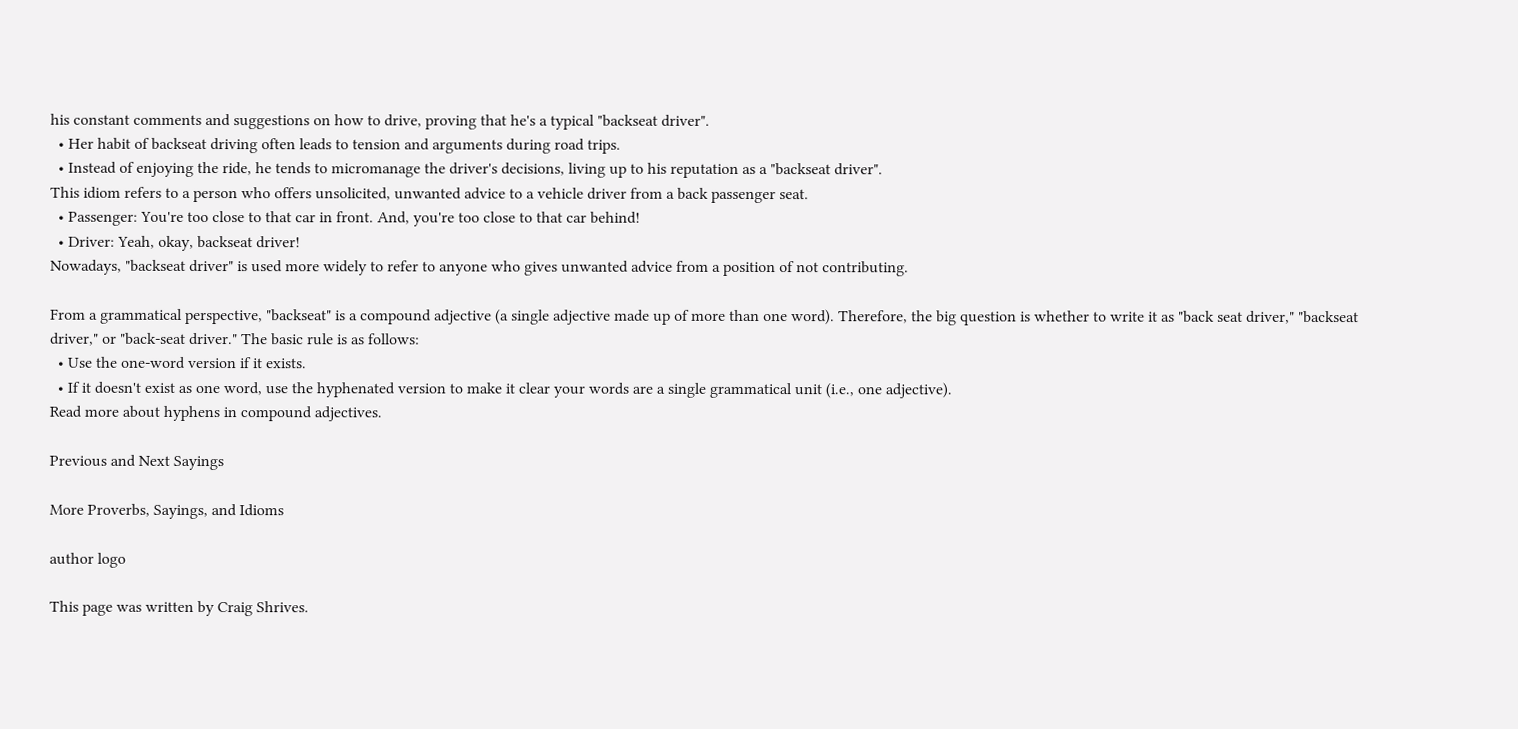his constant comments and suggestions on how to drive, proving that he's a typical "backseat driver".
  • Her habit of backseat driving often leads to tension and arguments during road trips.
  • Instead of enjoying the ride, he tends to micromanage the driver's decisions, living up to his reputation as a "backseat driver".
This idiom refers to a person who offers unsolicited, unwanted advice to a vehicle driver from a back passenger seat.
  • Passenger: You're too close to that car in front. And, you're too close to that car behind!
  • Driver: Yeah, okay, backseat driver!
Nowadays, "backseat driver" is used more widely to refer to anyone who gives unwanted advice from a position of not contributing.

From a grammatical perspective, "backseat" is a compound adjective (a single adjective made up of more than one word). Therefore, the big question is whether to write it as "back seat driver," "backseat driver," or "back-seat driver." The basic rule is as follows:
  • Use the one-word version if it exists.
  • If it doesn't exist as one word, use the hyphenated version to make it clear your words are a single grammatical unit (i.e., one adjective).
Read more about hyphens in compound adjectives.

Previous and Next Sayings

More Proverbs, Sayings, and Idioms

author logo

This page was written by Craig Shrives.